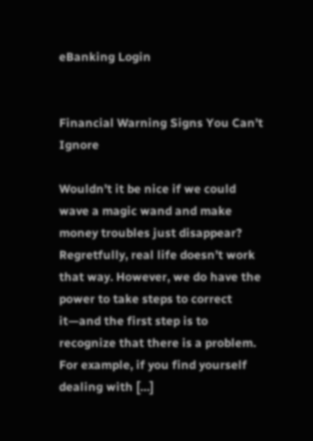eBanking Login


Financial Warning Signs You Can’t Ignore

Wouldn’t it be nice if we could wave a magic wand and make money troubles just disappear? Regretfully, real life doesn’t work that way. However, we do have the power to take steps to correct it—and the first step is to recognize that there is a problem. For example, if you find yourself dealing with […]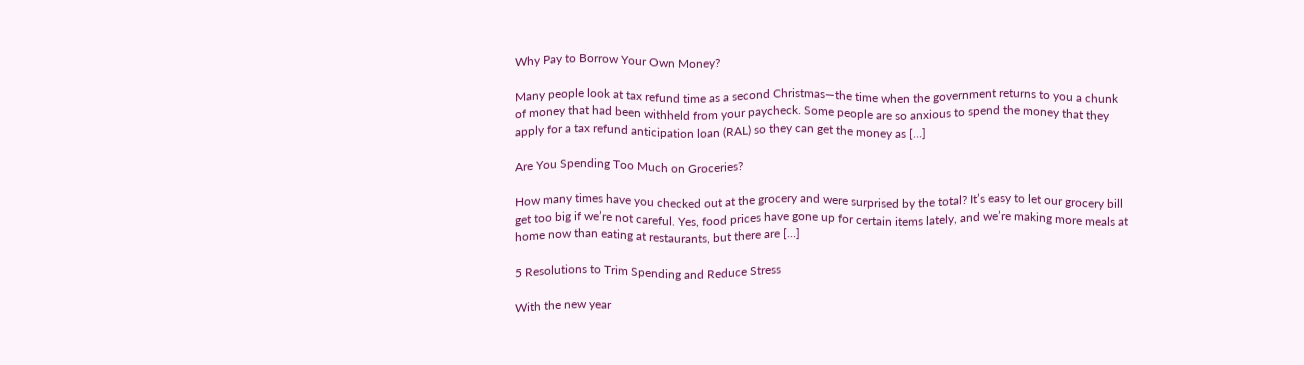Why Pay to Borrow Your Own Money?

Many people look at tax refund time as a second Christmas—the time when the government returns to you a chunk of money that had been withheld from your paycheck. Some people are so anxious to spend the money that they apply for a tax refund anticipation loan (RAL) so they can get the money as […]

Are You Spending Too Much on Groceries?

How many times have you checked out at the grocery and were surprised by the total? It’s easy to let our grocery bill get too big if we’re not careful. Yes, food prices have gone up for certain items lately, and we’re making more meals at home now than eating at restaurants, but there are […]

5 Resolutions to Trim Spending and Reduce Stress

With the new year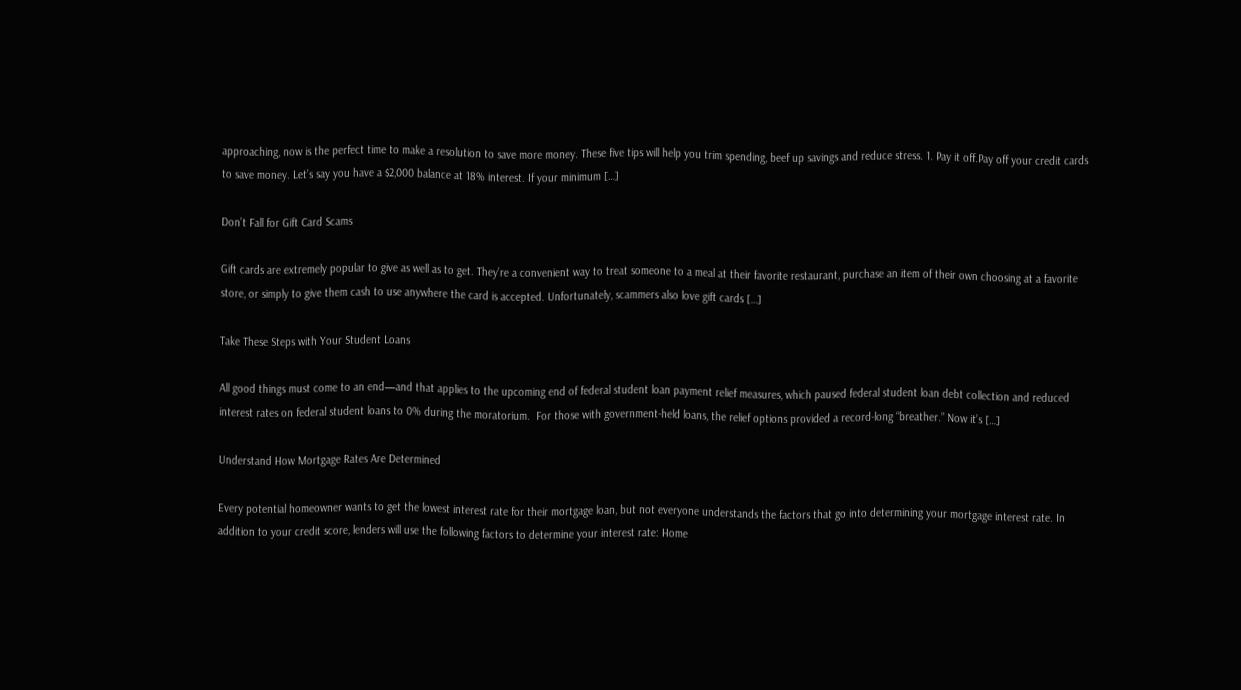approaching, now is the perfect time to make a resolution to save more money. These five tips will help you trim spending, beef up savings and reduce stress. 1. Pay it off.Pay off your credit cards to save money. Let’s say you have a $2,000 balance at 18% interest. If your minimum […]

Don’t Fall for Gift Card Scams

Gift cards are extremely popular to give as well as to get. They’re a convenient way to treat someone to a meal at their favorite restaurant, purchase an item of their own choosing at a favorite store, or simply to give them cash to use anywhere the card is accepted. Unfortunately, scammers also love gift cards […]

Take These Steps with Your Student Loans

All good things must come to an end—and that applies to the upcoming end of federal student loan payment relief measures, which paused federal student loan debt collection and reduced interest rates on federal student loans to 0% during the moratorium.  For those with government-held loans, the relief options provided a record-long “breather.” Now it’s […]

Understand How Mortgage Rates Are Determined

Every potential homeowner wants to get the lowest interest rate for their mortgage loan, but not everyone understands the factors that go into determining your mortgage interest rate. In addition to your credit score, lenders will use the following factors to determine your interest rate: Home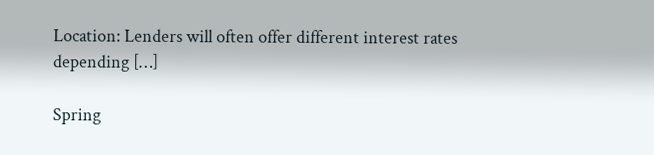Location: Lenders will often offer different interest rates depending […]

Spring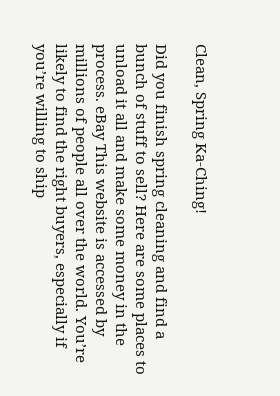Clean, Spring Ka-Ching!

Did you finish spring cleaning and find a bunch of stuff to sell? Here are some places to unload it all and make some money in the process. eBay This website is accessed by millions of people all over the world. You’re likely to find the right buyers, especially if you’re willing to ship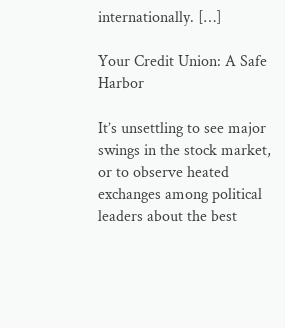internationally. […]

Your Credit Union: A Safe Harbor

It’s unsettling to see major swings in the stock market, or to observe heated exchanges among political leaders about the best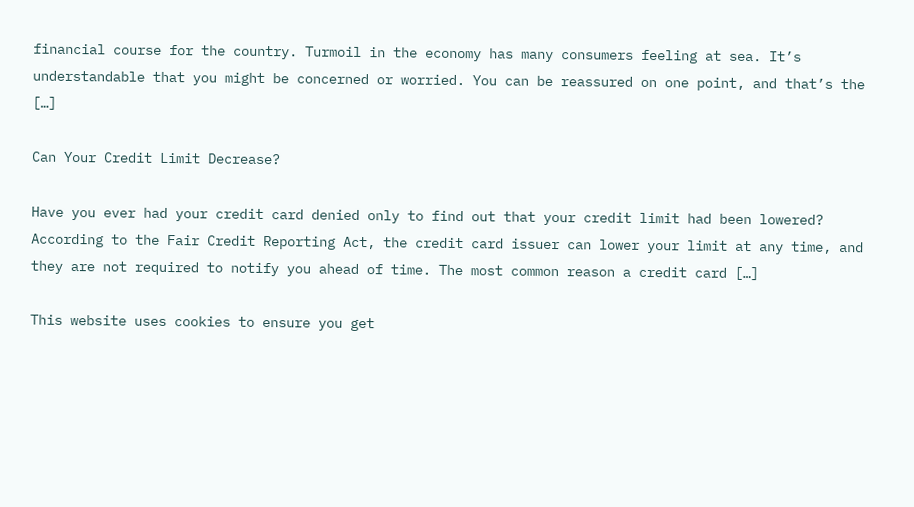financial course for the country. Turmoil in the economy has many consumers feeling at sea. It’s understandable that you might be concerned or worried. You can be reassured on one point, and that’s the […]

Can Your Credit Limit Decrease?

Have you ever had your credit card denied only to find out that your credit limit had been lowered? According to the Fair Credit Reporting Act, the credit card issuer can lower your limit at any time, and they are not required to notify you ahead of time. The most common reason a credit card […]

This website uses cookies to ensure you get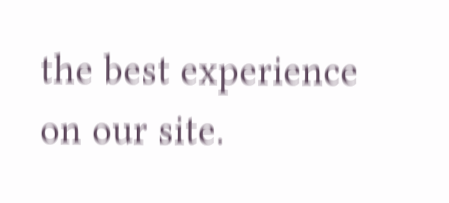the best experience on our site.